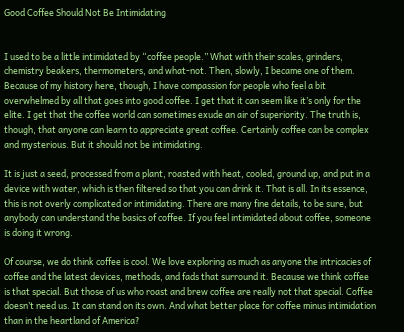Good Coffee Should Not Be Intimidating


I used to be a little intimidated by “coffee people.” What with their scales, grinders, chemistry beakers, thermometers, and what-not. Then, slowly, I became one of them. Because of my history here, though, I have compassion for people who feel a bit overwhelmed by all that goes into good coffee. I get that it can seem like it’s only for the elite. I get that the coffee world can sometimes exude an air of superiority. The truth is, though, that anyone can learn to appreciate great coffee. Certainly coffee can be complex and mysterious. But it should not be intimidating.

It is just a seed, processed from a plant, roasted with heat, cooled, ground up, and put in a device with water, which is then filtered so that you can drink it. That is all. In its essence, this is not overly complicated or intimidating. There are many fine details, to be sure, but anybody can understand the basics of coffee. If you feel intimidated about coffee, someone is doing it wrong.

Of course, we do think coffee is cool. We love exploring as much as anyone the intricacies of coffee and the latest devices, methods, and fads that surround it. Because we think coffee is that special. But those of us who roast and brew coffee are really not that special. Coffee doesn’t need us. It can stand on its own. And what better place for coffee minus intimidation than in the heartland of America?